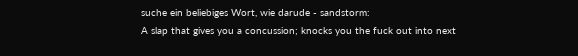suche ein beliebiges Wort, wie darude - sandstorm:
A slap that gives you a concussion; knocks you the fuck out into next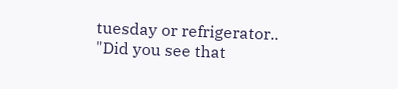tuesday or refrigerator..
"Did you see that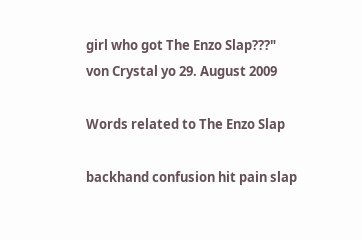girl who got The Enzo Slap???"
von Crystal yo 29. August 2009

Words related to The Enzo Slap

backhand confusion hit pain slap